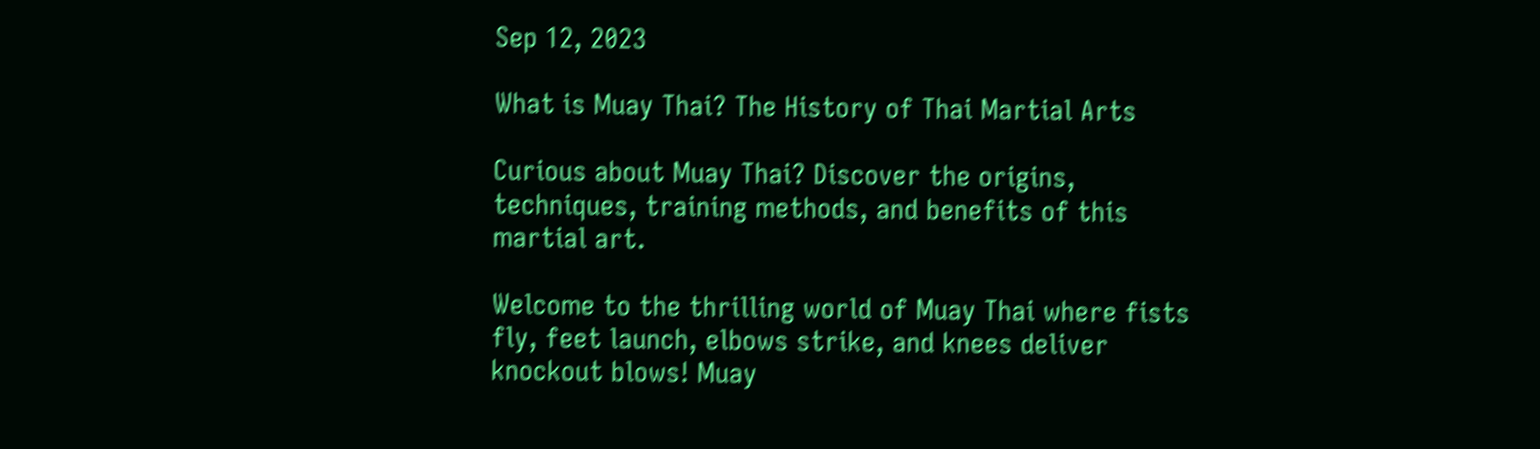Sep 12, 2023

What is Muay Thai? The History of Thai Martial Arts

Curious about Muay Thai? Discover the origins, techniques, training methods, and benefits of this martial art.

Welcome to the thrilling world of Muay Thai where fists fly, feet launch, elbows strike, and knees deliver knockout blows! Muay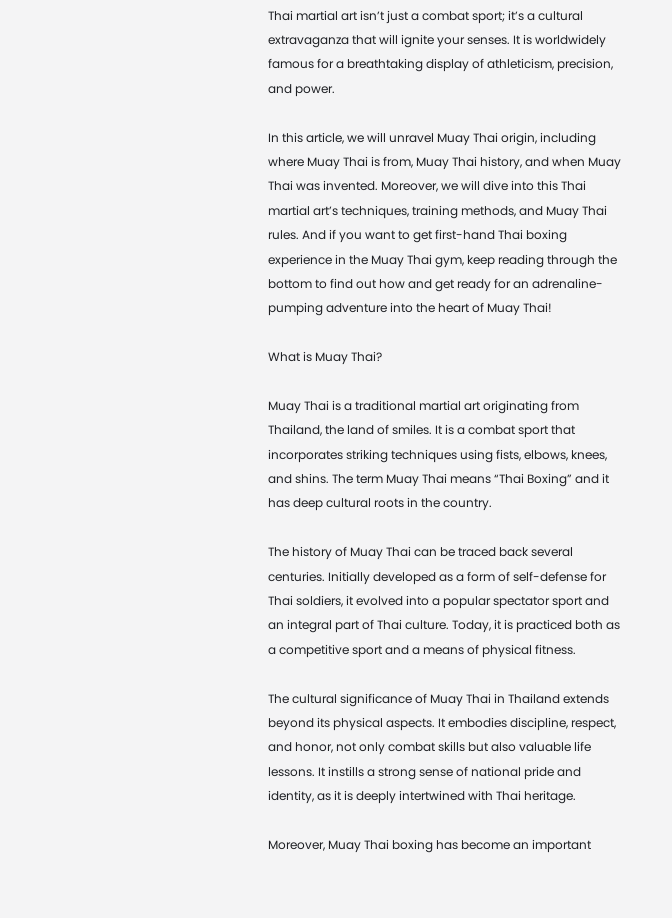Thai martial art isn’t just a combat sport; it’s a cultural extravaganza that will ignite your senses. It is worldwidely famous for a breathtaking display of athleticism, precision, and power.

In this article, we will unravel Muay Thai origin, including where Muay Thai is from, Muay Thai history, and when Muay Thai was invented. Moreover, we will dive into this Thai martial art’s techniques, training methods, and Muay Thai rules. And if you want to get first-hand Thai boxing experience in the Muay Thai gym, keep reading through the bottom to find out how and get ready for an adrenaline-pumping adventure into the heart of Muay Thai!

What is Muay Thai?

Muay Thai is a traditional martial art originating from Thailand, the land of smiles. It is a combat sport that incorporates striking techniques using fists, elbows, knees, and shins. The term Muay Thai means “Thai Boxing” and it has deep cultural roots in the country.

The history of Muay Thai can be traced back several centuries. Initially developed as a form of self-defense for Thai soldiers, it evolved into a popular spectator sport and an integral part of Thai culture. Today, it is practiced both as a competitive sport and a means of physical fitness.

The cultural significance of Muay Thai in Thailand extends beyond its physical aspects. It embodies discipline, respect, and honor, not only combat skills but also valuable life lessons. It instills a strong sense of national pride and identity, as it is deeply intertwined with Thai heritage.

Moreover, Muay Thai boxing has become an important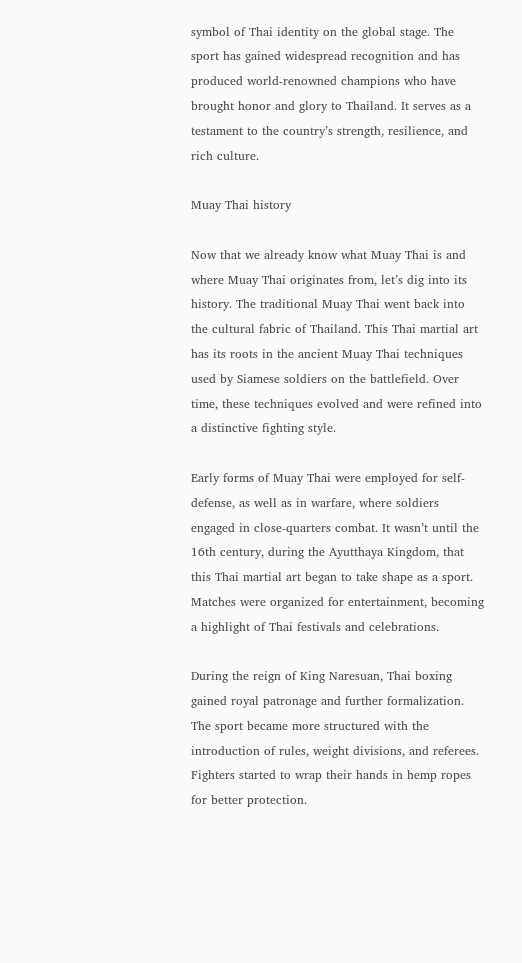symbol of Thai identity on the global stage. The sport has gained widespread recognition and has produced world-renowned champions who have brought honor and glory to Thailand. It serves as a testament to the country’s strength, resilience, and rich culture.

Muay Thai history

Now that we already know what Muay Thai is and where Muay Thai originates from, let’s dig into its history. The traditional Muay Thai went back into the cultural fabric of Thailand. This Thai martial art has its roots in the ancient Muay Thai techniques used by Siamese soldiers on the battlefield. Over time, these techniques evolved and were refined into a distinctive fighting style.

Early forms of Muay Thai were employed for self-defense, as well as in warfare, where soldiers engaged in close-quarters combat. It wasn’t until the 16th century, during the Ayutthaya Kingdom, that this Thai martial art began to take shape as a sport. Matches were organized for entertainment, becoming a highlight of Thai festivals and celebrations.

During the reign of King Naresuan, Thai boxing gained royal patronage and further formalization. The sport became more structured with the introduction of rules, weight divisions, and referees. Fighters started to wrap their hands in hemp ropes for better protection.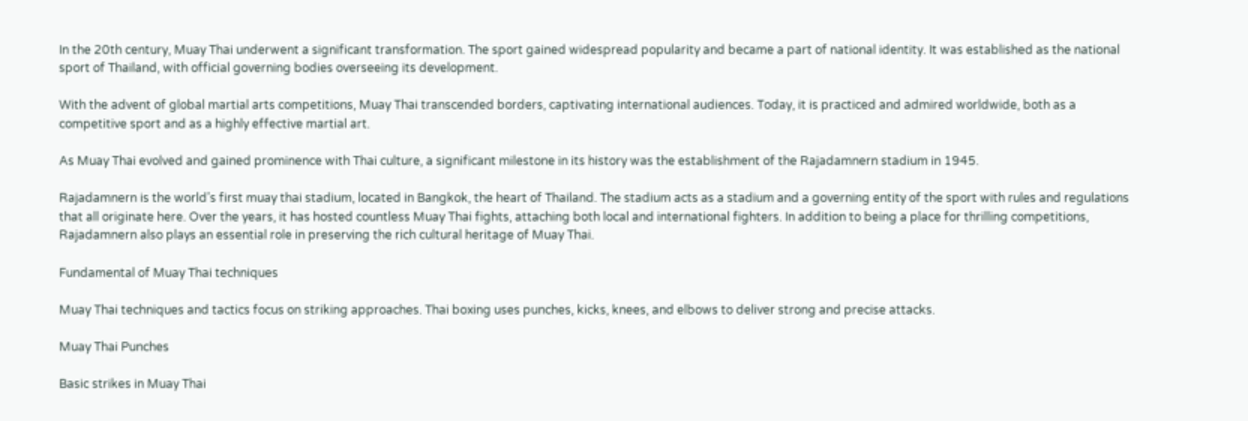In the 20th century, Muay Thai underwent a significant transformation. The sport gained widespread popularity and became a part of national identity. It was established as the national sport of Thailand, with official governing bodies overseeing its development.

With the advent of global martial arts competitions, Muay Thai transcended borders, captivating international audiences. Today, it is practiced and admired worldwide, both as a competitive sport and as a highly effective martial art.

As Muay Thai evolved and gained prominence with Thai culture, a significant milestone in its history was the establishment of the Rajadamnern stadium in 1945.

Rajadamnern is the world’s first muay thai stadium, located in Bangkok, the heart of Thailand. The stadium acts as a stadium and a governing entity of the sport with rules and regulations that all originate here. Over the years, it has hosted countless Muay Thai fights, attaching both local and international fighters. In addition to being a place for thrilling competitions, Rajadamnern also plays an essential role in preserving the rich cultural heritage of Muay Thai.

Fundamental of Muay Thai techniques

Muay Thai techniques and tactics focus on striking approaches. Thai boxing uses punches, kicks, knees, and elbows to deliver strong and precise attacks.

Muay Thai Punches

Basic strikes in Muay Thai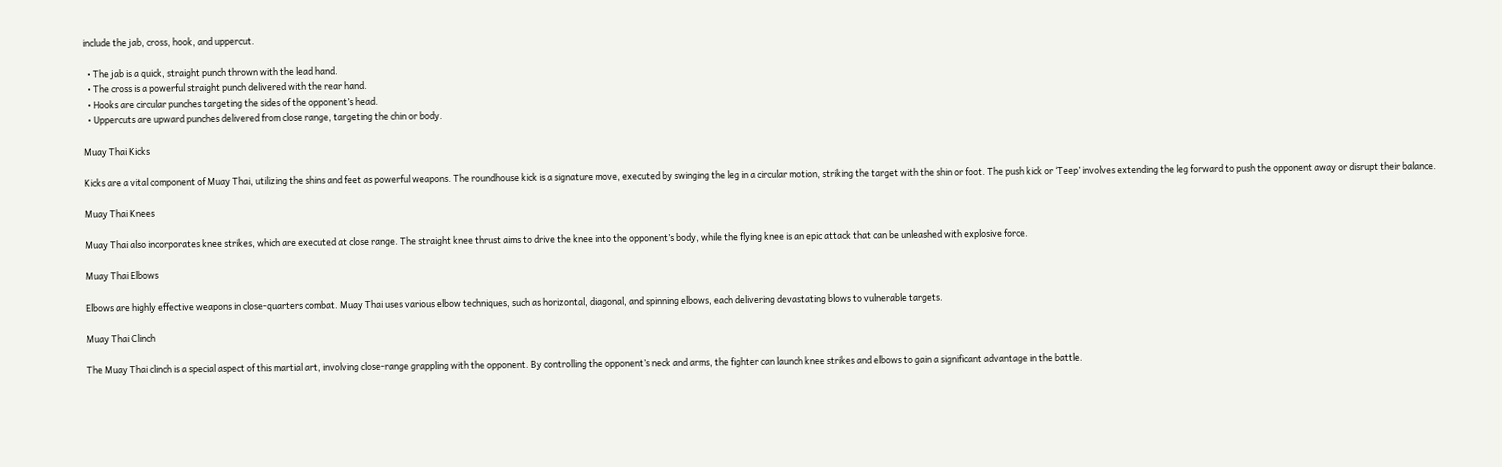include the jab, cross, hook, and uppercut.

  • The jab is a quick, straight punch thrown with the lead hand.
  • The cross is a powerful straight punch delivered with the rear hand.
  • Hooks are circular punches targeting the sides of the opponent’s head.
  • Uppercuts are upward punches delivered from close range, targeting the chin or body.

Muay Thai Kicks

Kicks are a vital component of Muay Thai, utilizing the shins and feet as powerful weapons. The roundhouse kick is a signature move, executed by swinging the leg in a circular motion, striking the target with the shin or foot. The push kick or ‘Teep’ involves extending the leg forward to push the opponent away or disrupt their balance.

Muay Thai Knees

Muay Thai also incorporates knee strikes, which are executed at close range. The straight knee thrust aims to drive the knee into the opponent’s body, while the flying knee is an epic attack that can be unleashed with explosive force.

Muay Thai Elbows

Elbows are highly effective weapons in close-quarters combat. Muay Thai uses various elbow techniques, such as horizontal, diagonal, and spinning elbows, each delivering devastating blows to vulnerable targets.

Muay Thai Clinch

The Muay Thai clinch is a special aspect of this martial art, involving close-range grappling with the opponent. By controlling the opponent’s neck and arms, the fighter can launch knee strikes and elbows to gain a significant advantage in the battle.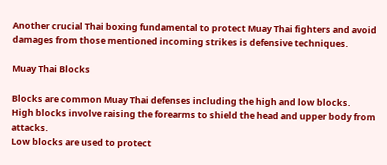Another crucial Thai boxing fundamental to protect Muay Thai fighters and avoid damages from those mentioned incoming strikes is defensive techniques.

Muay Thai Blocks

Blocks are common Muay Thai defenses including the high and low blocks.
High blocks involve raising the forearms to shield the head and upper body from attacks.
Low blocks are used to protect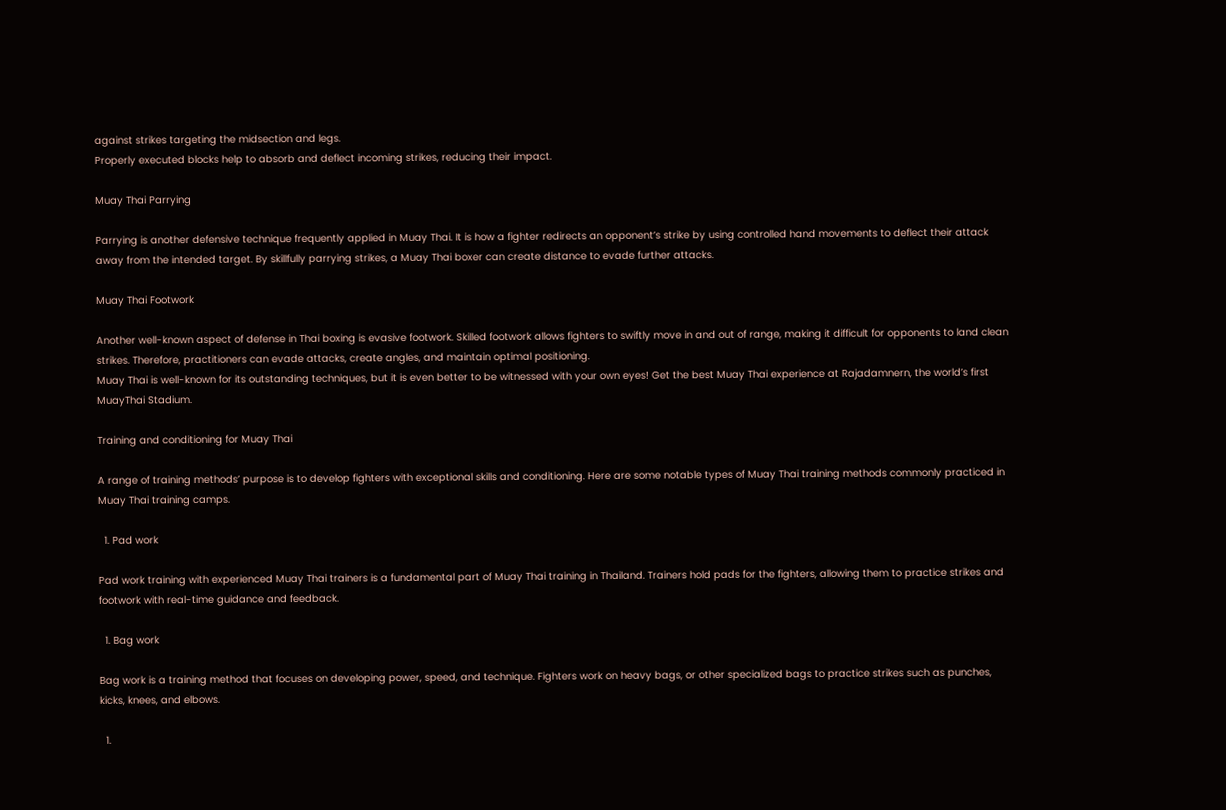against strikes targeting the midsection and legs.
Properly executed blocks help to absorb and deflect incoming strikes, reducing their impact.

Muay Thai Parrying

Parrying is another defensive technique frequently applied in Muay Thai. It is how a fighter redirects an opponent’s strike by using controlled hand movements to deflect their attack away from the intended target. By skillfully parrying strikes, a Muay Thai boxer can create distance to evade further attacks.

Muay Thai Footwork

Another well-known aspect of defense in Thai boxing is evasive footwork. Skilled footwork allows fighters to swiftly move in and out of range, making it difficult for opponents to land clean strikes. Therefore, practitioners can evade attacks, create angles, and maintain optimal positioning.
Muay Thai is well-known for its outstanding techniques, but it is even better to be witnessed with your own eyes! Get the best Muay Thai experience at Rajadamnern, the world’s first MuayThai Stadium.

Training and conditioning for Muay Thai

A range of training methods’ purpose is to develop fighters with exceptional skills and conditioning. Here are some notable types of Muay Thai training methods commonly practiced in Muay Thai training camps.

  1. Pad work

Pad work training with experienced Muay Thai trainers is a fundamental part of Muay Thai training in Thailand. Trainers hold pads for the fighters, allowing them to practice strikes and footwork with real-time guidance and feedback.

  1. Bag work

Bag work is a training method that focuses on developing power, speed, and technique. Fighters work on heavy bags, or other specialized bags to practice strikes such as punches, kicks, knees, and elbows.

  1.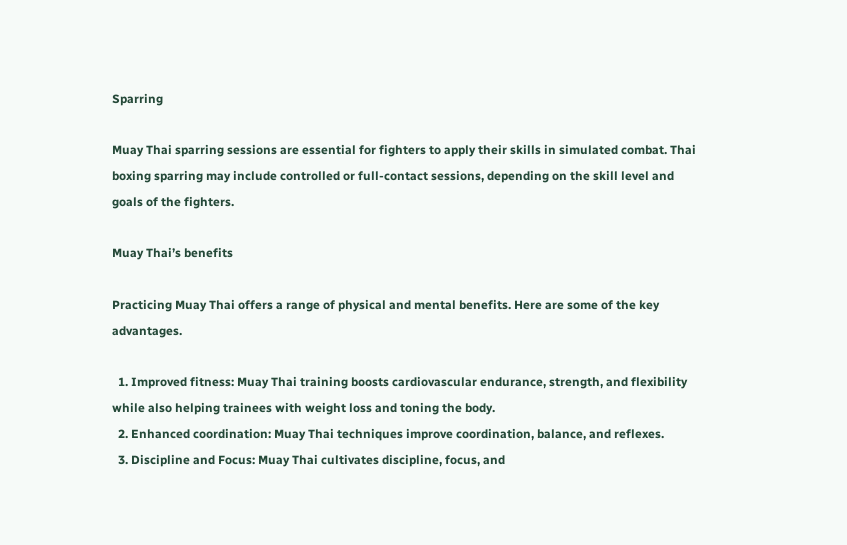Sparring

Muay Thai sparring sessions are essential for fighters to apply their skills in simulated combat. Thai boxing sparring may include controlled or full-contact sessions, depending on the skill level and goals of the fighters.

Muay Thai’s benefits

Practicing Muay Thai offers a range of physical and mental benefits. Here are some of the key advantages.

  1. Improved fitness: Muay Thai training boosts cardiovascular endurance, strength, and flexibility while also helping trainees with weight loss and toning the body.
  2. Enhanced coordination: Muay Thai techniques improve coordination, balance, and reflexes.
  3. Discipline and Focus: Muay Thai cultivates discipline, focus, and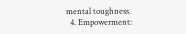mental toughness.
  4. Empowerment: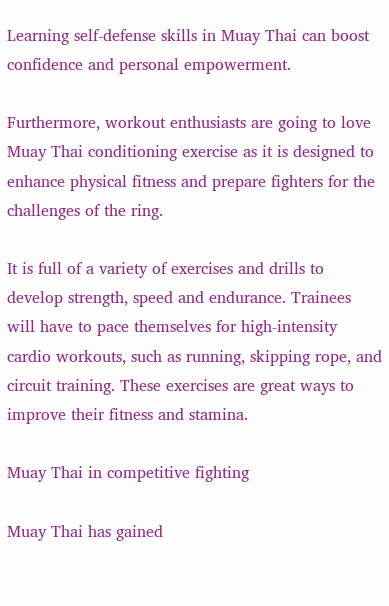Learning self-defense skills in Muay Thai can boost confidence and personal empowerment.

Furthermore, workout enthusiasts are going to love Muay Thai conditioning exercise as it is designed to enhance physical fitness and prepare fighters for the challenges of the ring.

It is full of a variety of exercises and drills to develop strength, speed and endurance. Trainees will have to pace themselves for high-intensity cardio workouts, such as running, skipping rope, and circuit training. These exercises are great ways to improve their fitness and stamina.

Muay Thai in competitive fighting

Muay Thai has gained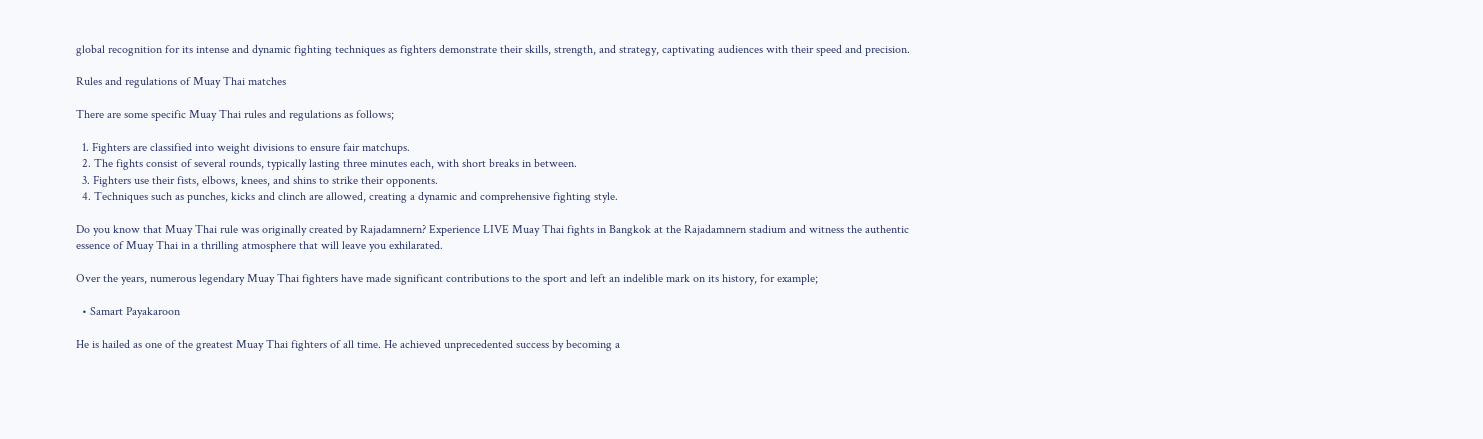global recognition for its intense and dynamic fighting techniques as fighters demonstrate their skills, strength, and strategy, captivating audiences with their speed and precision.

Rules and regulations of Muay Thai matches

There are some specific Muay Thai rules and regulations as follows;

  1. Fighters are classified into weight divisions to ensure fair matchups.
  2. The fights consist of several rounds, typically lasting three minutes each, with short breaks in between.
  3. Fighters use their fists, elbows, knees, and shins to strike their opponents.
  4. Techniques such as punches, kicks and clinch are allowed, creating a dynamic and comprehensive fighting style.

Do you know that Muay Thai rule was originally created by Rajadamnern? Experience LIVE Muay Thai fights in Bangkok at the Rajadamnern stadium and witness the authentic essence of Muay Thai in a thrilling atmosphere that will leave you exhilarated.

Over the years, numerous legendary Muay Thai fighters have made significant contributions to the sport and left an indelible mark on its history, for example;

  • Samart Payakaroon

He is hailed as one of the greatest Muay Thai fighters of all time. He achieved unprecedented success by becoming a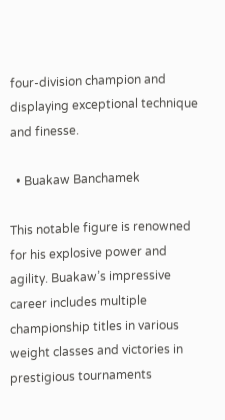four-division champion and displaying exceptional technique and finesse.

  • Buakaw Banchamek

This notable figure is renowned for his explosive power and agility. Buakaw’s impressive career includes multiple championship titles in various weight classes and victories in prestigious tournaments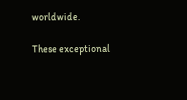worldwide.

These exceptional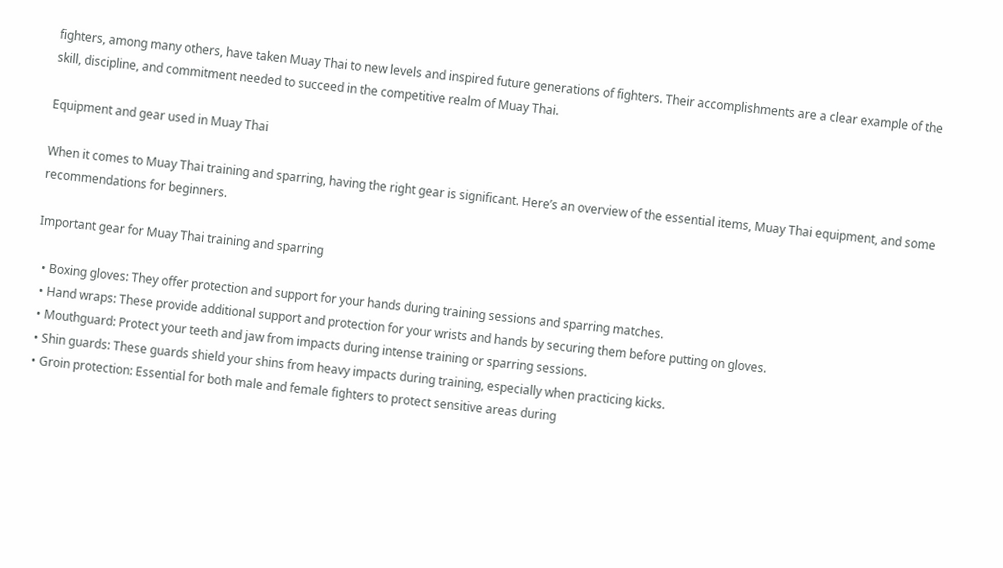fighters, among many others, have taken Muay Thai to new levels and inspired future generations of fighters. Their accomplishments are a clear example of the skill, discipline, and commitment needed to succeed in the competitive realm of Muay Thai.

Equipment and gear used in Muay Thai

When it comes to Muay Thai training and sparring, having the right gear is significant. Here’s an overview of the essential items, Muay Thai equipment, and some recommendations for beginners.

Important gear for Muay Thai training and sparring

  • Boxing gloves: They offer protection and support for your hands during training sessions and sparring matches.
  • Hand wraps: These provide additional support and protection for your wrists and hands by securing them before putting on gloves.
  • Mouthguard: Protect your teeth and jaw from impacts during intense training or sparring sessions.
  • Shin guards: These guards shield your shins from heavy impacts during training, especially when practicing kicks.
  • Groin protection: Essential for both male and female fighters to protect sensitive areas during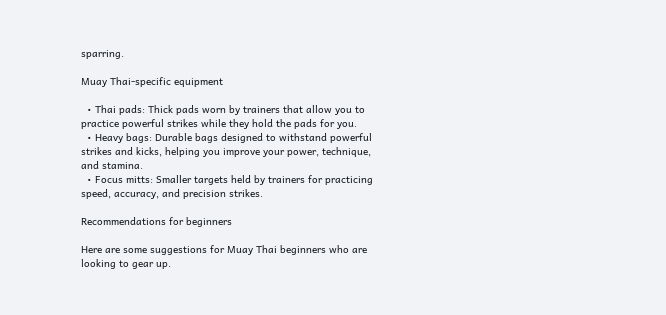sparring.

Muay Thai-specific equipment

  • Thai pads: Thick pads worn by trainers that allow you to practice powerful strikes while they hold the pads for you.
  • Heavy bags: Durable bags designed to withstand powerful strikes and kicks, helping you improve your power, technique, and stamina.
  • Focus mitts: Smaller targets held by trainers for practicing speed, accuracy, and precision strikes.

Recommendations for beginners

Here are some suggestions for Muay Thai beginners who are looking to gear up.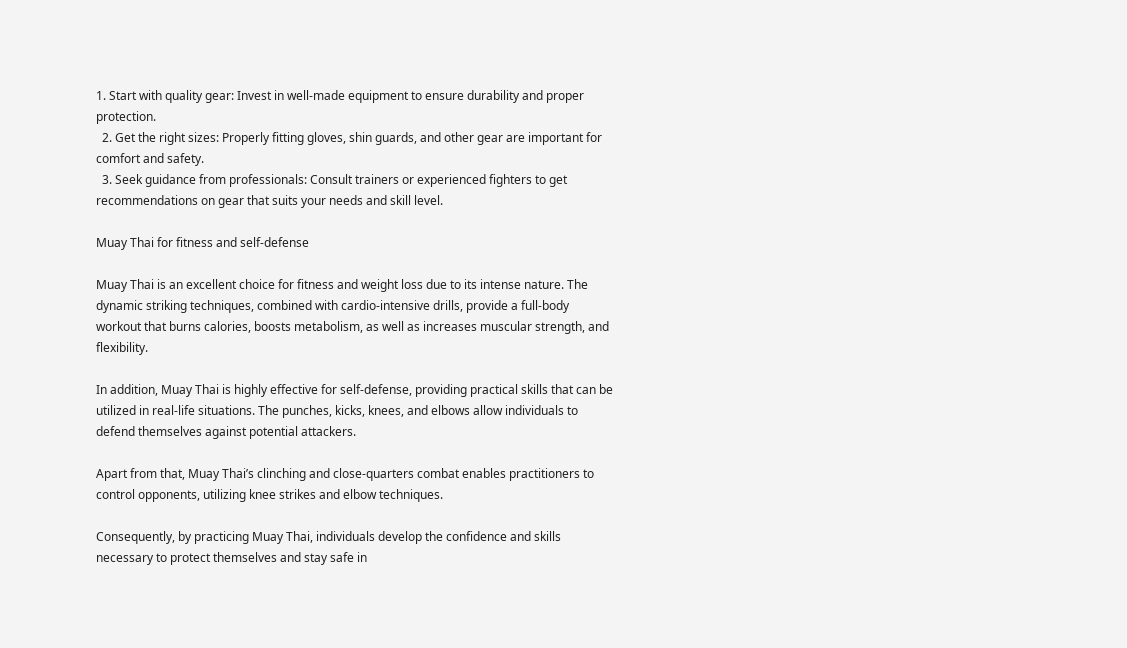1. Start with quality gear: Invest in well-made equipment to ensure durability and proper protection.
  2. Get the right sizes: Properly fitting gloves, shin guards, and other gear are important for comfort and safety.
  3. Seek guidance from professionals: Consult trainers or experienced fighters to get recommendations on gear that suits your needs and skill level.

Muay Thai for fitness and self-defense

Muay Thai is an excellent choice for fitness and weight loss due to its intense nature. The dynamic striking techniques, combined with cardio-intensive drills, provide a full-body workout that burns calories, boosts metabolism, as well as increases muscular strength, and flexibility.

In addition, Muay Thai is highly effective for self-defense, providing practical skills that can be utilized in real-life situations. The punches, kicks, knees, and elbows allow individuals to defend themselves against potential attackers.

Apart from that, Muay Thai’s clinching and close-quarters combat enables practitioners to control opponents, utilizing knee strikes and elbow techniques.

Consequently, by practicing Muay Thai, individuals develop the confidence and skills necessary to protect themselves and stay safe in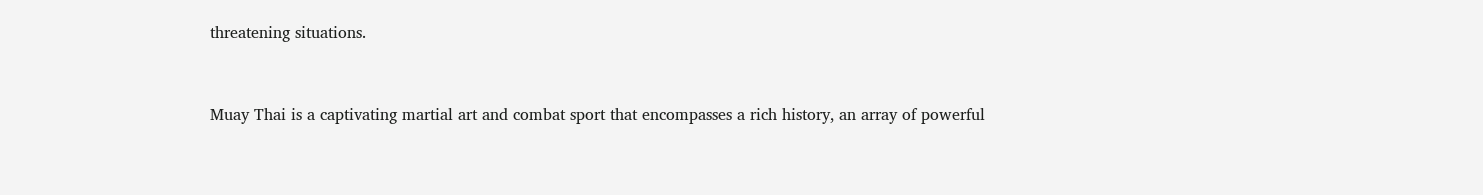threatening situations.


Muay Thai is a captivating martial art and combat sport that encompasses a rich history, an array of powerful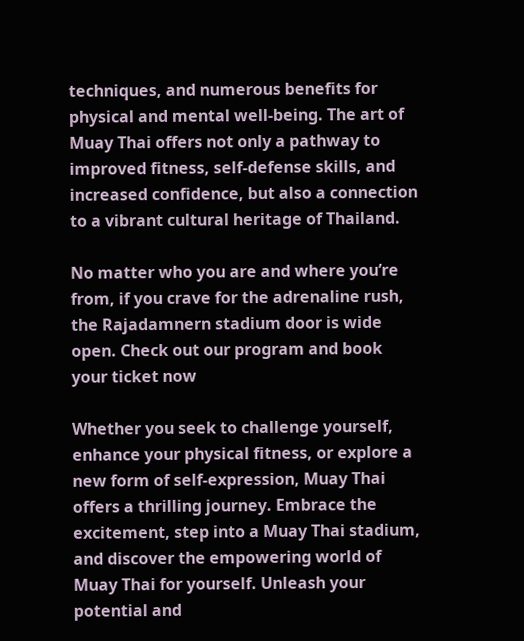techniques, and numerous benefits for physical and mental well-being. The art of Muay Thai offers not only a pathway to improved fitness, self-defense skills, and increased confidence, but also a connection to a vibrant cultural heritage of Thailand.

No matter who you are and where you’re from, if you crave for the adrenaline rush, the Rajadamnern stadium door is wide open. Check out our program and book your ticket now

Whether you seek to challenge yourself, enhance your physical fitness, or explore a new form of self-expression, Muay Thai offers a thrilling journey. Embrace the excitement, step into a Muay Thai stadium, and discover the empowering world of Muay Thai for yourself. Unleash your potential and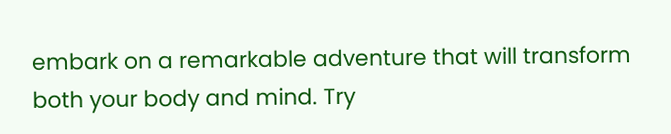embark on a remarkable adventure that will transform both your body and mind. Try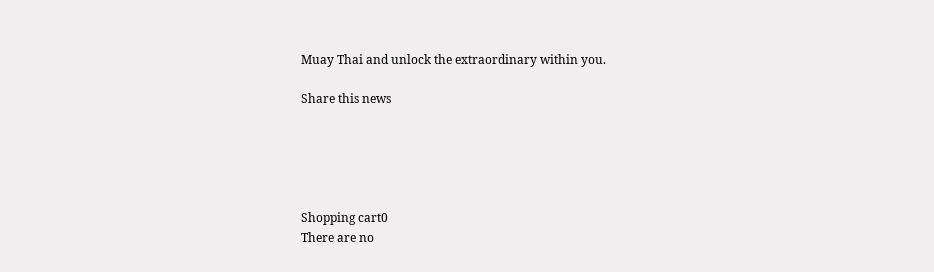Muay Thai and unlock the extraordinary within you.

Share this news





Shopping cart0
There are no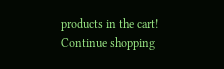products in the cart!
Continue shopping